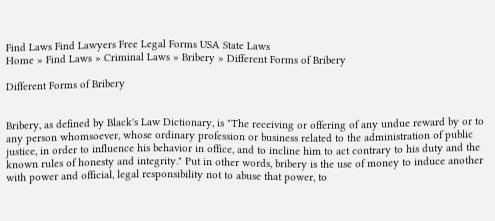Find Laws Find Lawyers Free Legal Forms USA State Laws
Home » Find Laws » Criminal Laws » Bribery » Different Forms of Bribery

Different Forms of Bribery


Bribery, as defined by Black's Law Dictionary, is "The receiving or offering of any undue reward by or to any person whomsoever, whose ordinary profession or business related to the administration of public justice, in order to influence his behavior in office, and to incline him to act contrary to his duty and the known rules of honesty and integrity." Put in other words, bribery is the use of money to induce another with power and official, legal responsibility not to abuse that power, to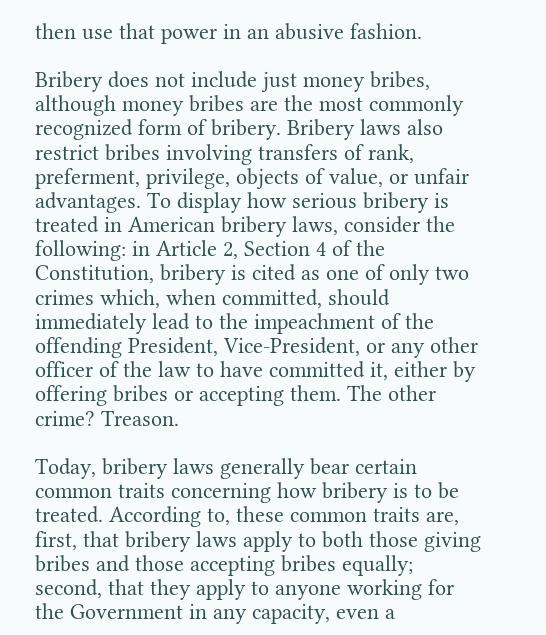then use that power in an abusive fashion.

Bribery does not include just money bribes, although money bribes are the most commonly recognized form of bribery. Bribery laws also restrict bribes involving transfers of rank, preferment, privilege, objects of value, or unfair advantages. To display how serious bribery is treated in American bribery laws, consider the following: in Article 2, Section 4 of the Constitution, bribery is cited as one of only two crimes which, when committed, should immediately lead to the impeachment of the offending President, Vice-President, or any other officer of the law to have committed it, either by offering bribes or accepting them. The other crime? Treason.

Today, bribery laws generally bear certain common traits concerning how bribery is to be treated. According to, these common traits are, first, that bribery laws apply to both those giving bribes and those accepting bribes equally; second, that they apply to anyone working for the Government in any capacity, even a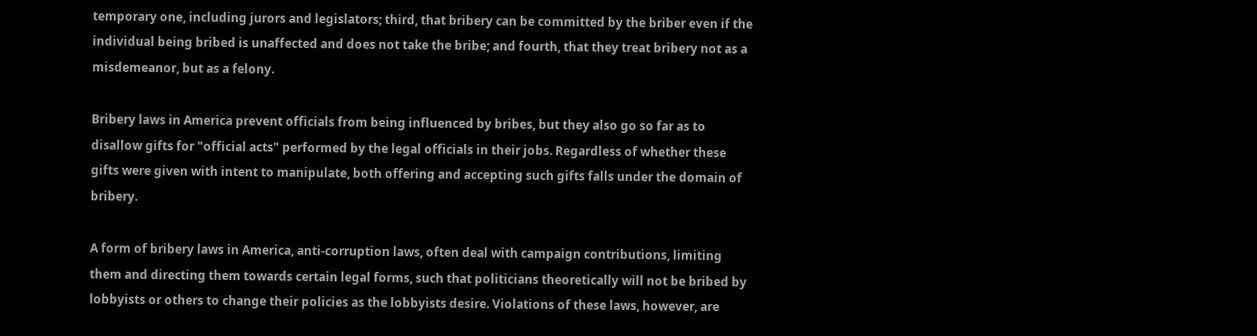temporary one, including jurors and legislators; third, that bribery can be committed by the briber even if the individual being bribed is unaffected and does not take the bribe; and fourth, that they treat bribery not as a misdemeanor, but as a felony.

Bribery laws in America prevent officials from being influenced by bribes, but they also go so far as to disallow gifts for "official acts" performed by the legal officials in their jobs. Regardless of whether these gifts were given with intent to manipulate, both offering and accepting such gifts falls under the domain of bribery.

A form of bribery laws in America, anti-corruption laws, often deal with campaign contributions, limiting them and directing them towards certain legal forms, such that politicians theoretically will not be bribed by lobbyists or others to change their policies as the lobbyists desire. Violations of these laws, however, are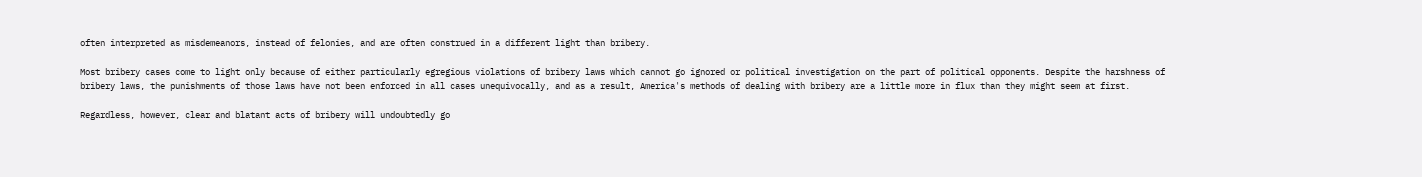often interpreted as misdemeanors, instead of felonies, and are often construed in a different light than bribery.

Most bribery cases come to light only because of either particularly egregious violations of bribery laws which cannot go ignored or political investigation on the part of political opponents. Despite the harshness of bribery laws, the punishments of those laws have not been enforced in all cases unequivocally, and as a result, America's methods of dealing with bribery are a little more in flux than they might seem at first.

Regardless, however, clear and blatant acts of bribery will undoubtedly go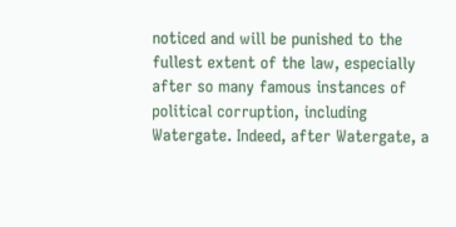noticed and will be punished to the fullest extent of the law, especially after so many famous instances of political corruption, including Watergate. Indeed, after Watergate, a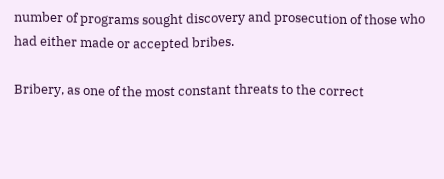number of programs sought discovery and prosecution of those who had either made or accepted bribes.

Bribery, as one of the most constant threats to the correct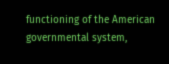functioning of the American governmental system,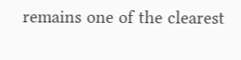remains one of the clearest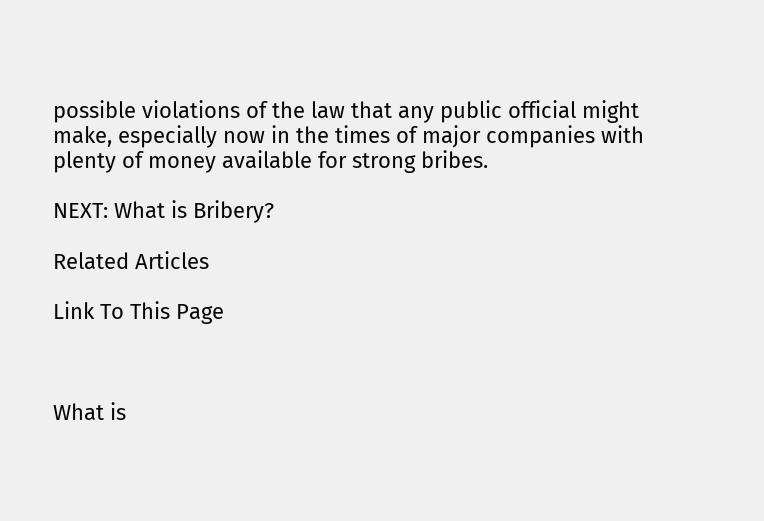possible violations of the law that any public official might make, especially now in the times of major companies with plenty of money available for strong bribes.

NEXT: What is Bribery?

Related Articles

Link To This Page



What is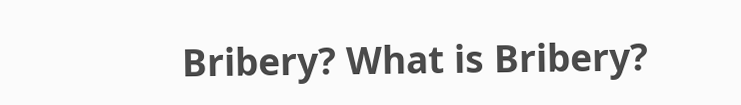Bribery? What is Bribery?